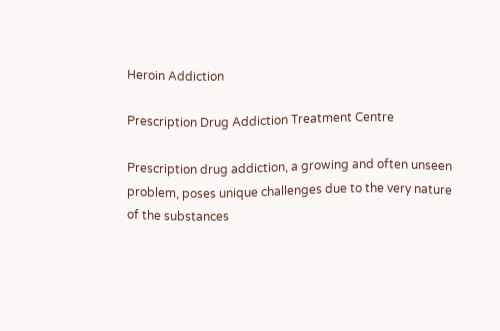Heroin Addiction

Prescription Drug Addiction Treatment Centre

Prescription drug addiction, a growing and often unseen problem, poses unique challenges due to the very nature of the substances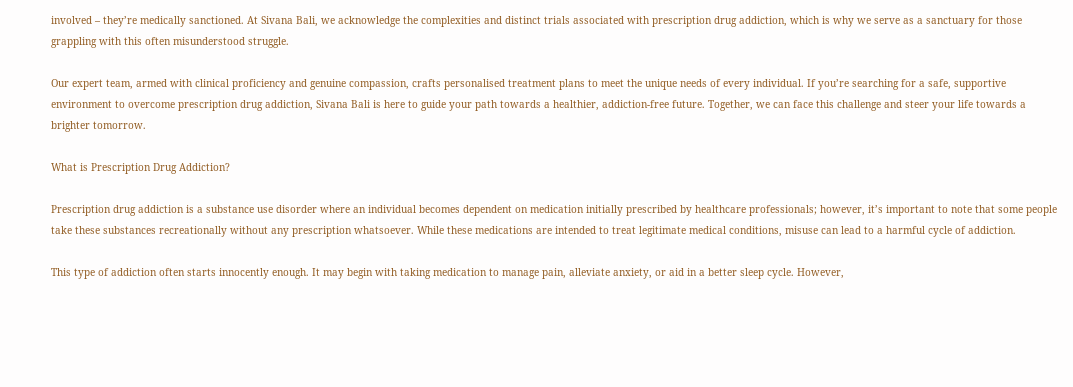involved – they’re medically sanctioned. At Sivana Bali, we acknowledge the complexities and distinct trials associated with prescription drug addiction, which is why we serve as a sanctuary for those grappling with this often misunderstood struggle.

Our expert team, armed with clinical proficiency and genuine compassion, crafts personalised treatment plans to meet the unique needs of every individual. If you’re searching for a safe, supportive environment to overcome prescription drug addiction, Sivana Bali is here to guide your path towards a healthier, addiction-free future. Together, we can face this challenge and steer your life towards a brighter tomorrow.

What is Prescription Drug Addiction?

Prescription drug addiction is a substance use disorder where an individual becomes dependent on medication initially prescribed by healthcare professionals; however, it’s important to note that some people take these substances recreationally without any prescription whatsoever. While these medications are intended to treat legitimate medical conditions, misuse can lead to a harmful cycle of addiction.

This type of addiction often starts innocently enough. It may begin with taking medication to manage pain, alleviate anxiety, or aid in a better sleep cycle. However,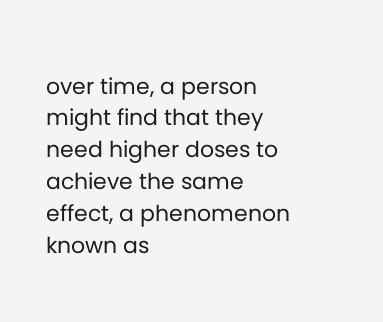over time, a person might find that they need higher doses to achieve the same effect, a phenomenon known as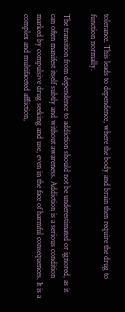tolerance. This leads to dependence, where the body and brain then require the drug to function normally.

The transition from dependence to addiction should not be underestimated or ignored, as it can often manifest itself subtly and without awareness. Addiction is a serious condition marked by compulsive drug seeking and use, even in the face of harmful consequences. It is a complex and multifaceted affliction,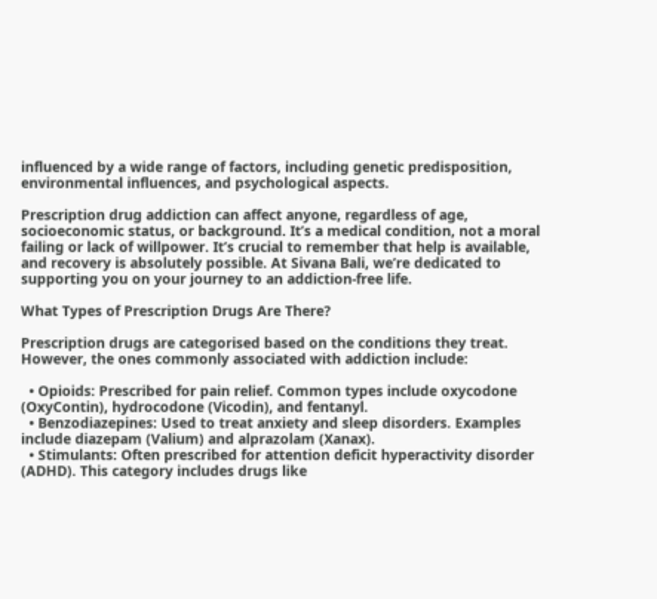influenced by a wide range of factors, including genetic predisposition, environmental influences, and psychological aspects.

Prescription drug addiction can affect anyone, regardless of age, socioeconomic status, or background. It’s a medical condition, not a moral failing or lack of willpower. It’s crucial to remember that help is available, and recovery is absolutely possible. At Sivana Bali, we’re dedicated to supporting you on your journey to an addiction-free life.

What Types of Prescription Drugs Are There?

Prescription drugs are categorised based on the conditions they treat. However, the ones commonly associated with addiction include:

  • Opioids: Prescribed for pain relief. Common types include oxycodone (OxyContin), hydrocodone (Vicodin), and fentanyl.
  • Benzodiazepines: Used to treat anxiety and sleep disorders. Examples include diazepam (Valium) and alprazolam (Xanax).
  • Stimulants: Often prescribed for attention deficit hyperactivity disorder (ADHD). This category includes drugs like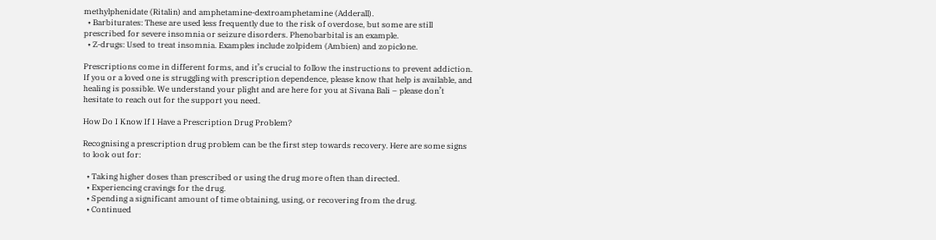methylphenidate (Ritalin) and amphetamine-dextroamphetamine (Adderall).
  • Barbiturates: These are used less frequently due to the risk of overdose, but some are still prescribed for severe insomnia or seizure disorders. Phenobarbital is an example.
  • Z-drugs: Used to treat insomnia. Examples include zolpidem (Ambien) and zopiclone.

Prescriptions come in different forms, and it’s crucial to follow the instructions to prevent addiction. If you or a loved one is struggling with prescription dependence, please know that help is available, and healing is possible. We understand your plight and are here for you at Sivana Bali – please don’t hesitate to reach out for the support you need.

How Do I Know If I Have a Prescription Drug Problem?

Recognising a prescription drug problem can be the first step towards recovery. Here are some signs to look out for:

  • Taking higher doses than prescribed or using the drug more often than directed.
  • Experiencing cravings for the drug.
  • Spending a significant amount of time obtaining, using, or recovering from the drug.
  • Continued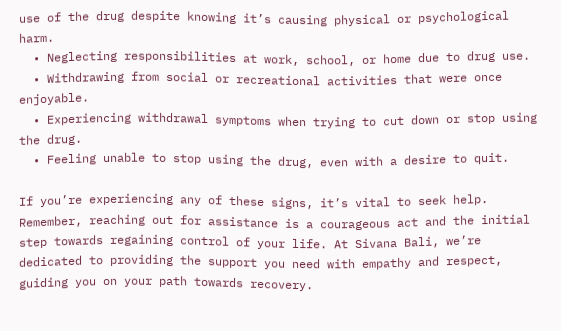use of the drug despite knowing it’s causing physical or psychological harm.
  • Neglecting responsibilities at work, school, or home due to drug use.
  • Withdrawing from social or recreational activities that were once enjoyable.
  • Experiencing withdrawal symptoms when trying to cut down or stop using the drug.
  • Feeling unable to stop using the drug, even with a desire to quit.

If you’re experiencing any of these signs, it’s vital to seek help. Remember, reaching out for assistance is a courageous act and the initial step towards regaining control of your life. At Sivana Bali, we’re dedicated to providing the support you need with empathy and respect, guiding you on your path towards recovery.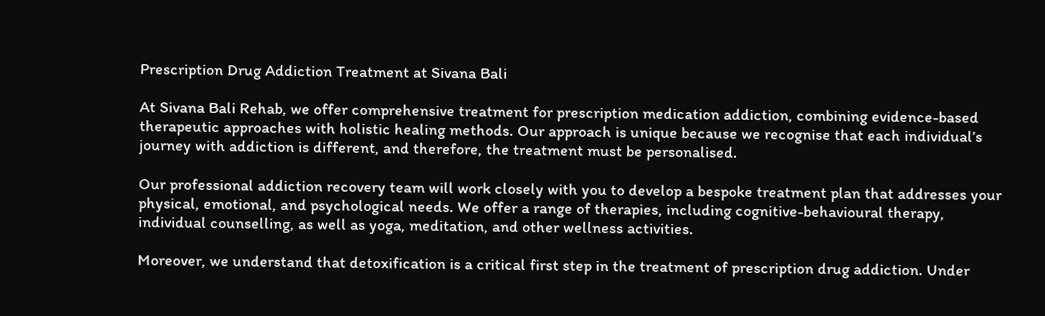Prescription Drug Addiction Treatment at Sivana Bali

At Sivana Bali Rehab, we offer comprehensive treatment for prescription medication addiction, combining evidence-based therapeutic approaches with holistic healing methods. Our approach is unique because we recognise that each individual’s journey with addiction is different, and therefore, the treatment must be personalised.

Our professional addiction recovery team will work closely with you to develop a bespoke treatment plan that addresses your physical, emotional, and psychological needs. We offer a range of therapies, including cognitive-behavioural therapy, individual counselling, as well as yoga, meditation, and other wellness activities.

Moreover, we understand that detoxification is a critical first step in the treatment of prescription drug addiction. Under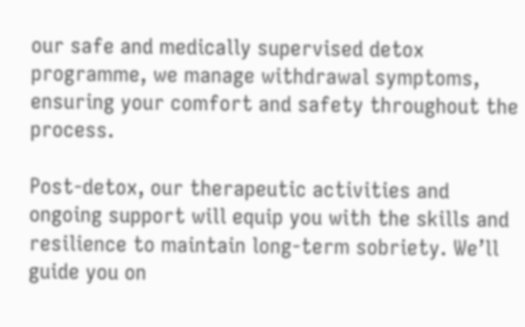our safe and medically supervised detox programme, we manage withdrawal symptoms, ensuring your comfort and safety throughout the process.

Post-detox, our therapeutic activities and ongoing support will equip you with the skills and resilience to maintain long-term sobriety. We’ll guide you on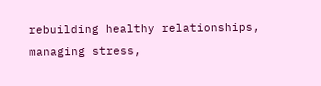rebuilding healthy relationships, managing stress,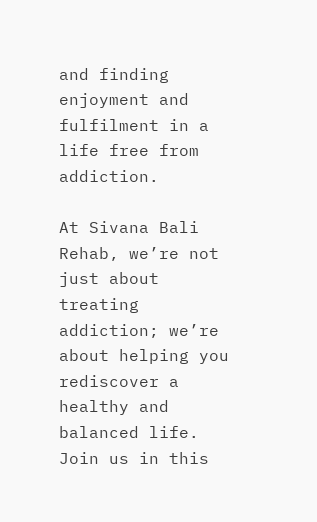and finding enjoyment and fulfilment in a life free from addiction.

At Sivana Bali Rehab, we’re not just about treating addiction; we’re about helping you rediscover a healthy and balanced life. Join us in this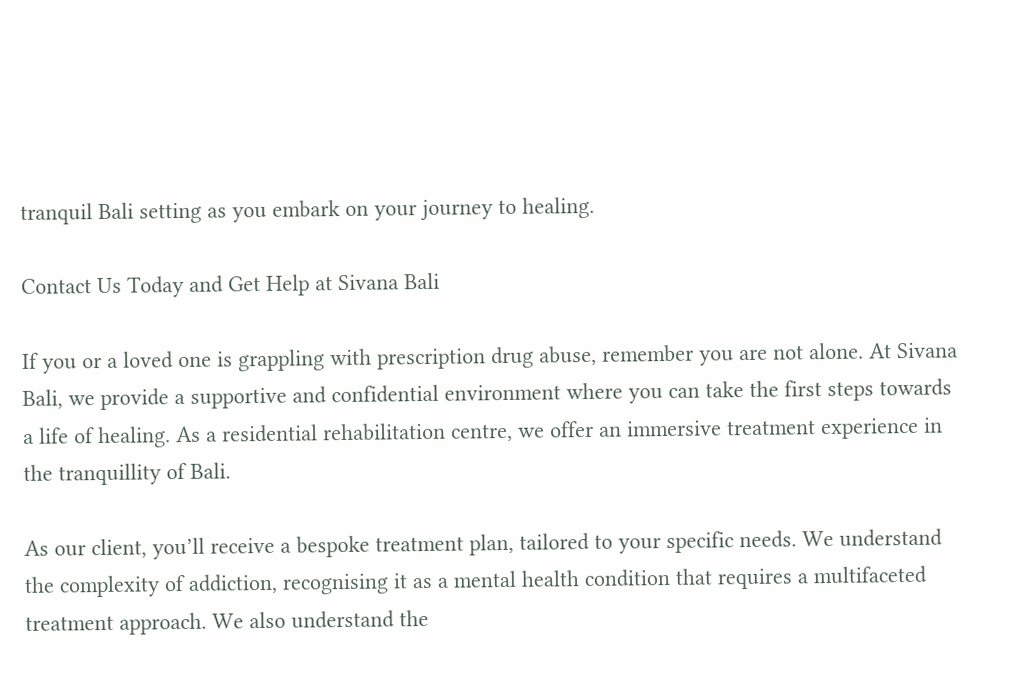tranquil Bali setting as you embark on your journey to healing.

Contact Us Today and Get Help at Sivana Bali

If you or a loved one is grappling with prescription drug abuse, remember you are not alone. At Sivana Bali, we provide a supportive and confidential environment where you can take the first steps towards a life of healing. As a residential rehabilitation centre, we offer an immersive treatment experience in the tranquillity of Bali.

As our client, you’ll receive a bespoke treatment plan, tailored to your specific needs. We understand the complexity of addiction, recognising it as a mental health condition that requires a multifaceted treatment approach. We also understand the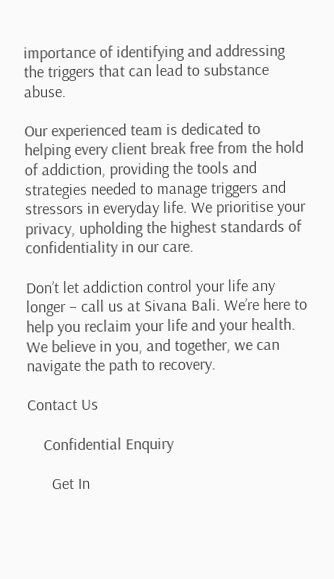importance of identifying and addressing the triggers that can lead to substance abuse.

Our experienced team is dedicated to helping every client break free from the hold of addiction, providing the tools and strategies needed to manage triggers and stressors in everyday life. We prioritise your privacy, upholding the highest standards of confidentiality in our care.

Don’t let addiction control your life any longer – call us at Sivana Bali. We’re here to help you reclaim your life and your health. We believe in you, and together, we can navigate the path to recovery.

Contact Us

    Confidential Enquiry

      Get In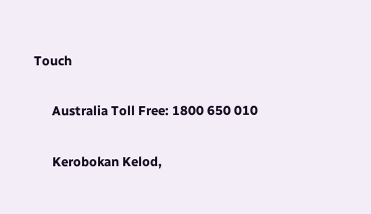Touch

      Australia Toll Free: 1800 650 010

      Kerobokan Kelod,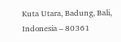Kuta Utara, Badung, Bali, Indonesia – 80361